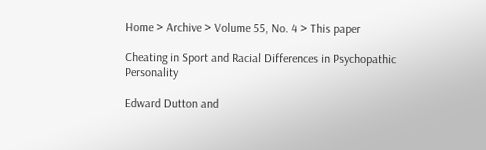Home > Archive > Volume 55, No. 4 > This paper

Cheating in Sport and Racial Differences in Psychopathic Personality

Edward Dutton and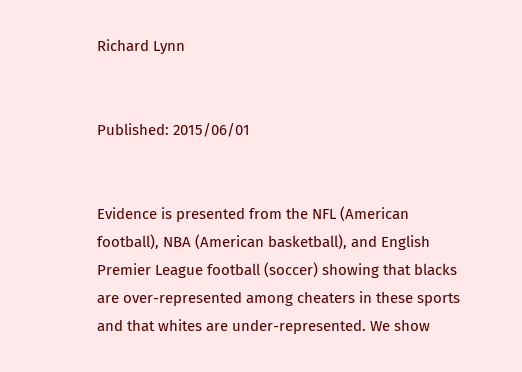Richard Lynn


Published: 2015/06/01


Evidence is presented from the NFL (American football), NBA (American basketball), and English Premier League football (soccer) showing that blacks are over-represented among cheaters in these sports and that whites are under-represented. We show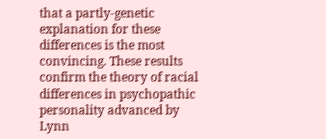that a partly-genetic explanation for these differences is the most convincing. These results confirm the theory of racial differences in psychopathic personality advanced by Lynn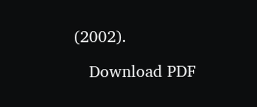(2002).

   Download PDF